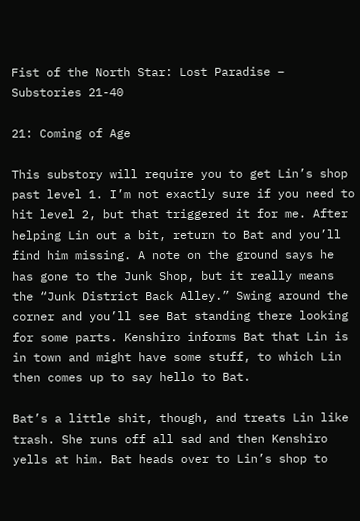Fist of the North Star: Lost Paradise – Substories 21-40

21: Coming of Age

This substory will require you to get Lin’s shop past level 1. I’m not exactly sure if you need to hit level 2, but that triggered it for me. After helping Lin out a bit, return to Bat and you’ll find him missing. A note on the ground says he has gone to the Junk Shop, but it really means the “Junk District Back Alley.” Swing around the corner and you’ll see Bat standing there looking for some parts. Kenshiro informs Bat that Lin is in town and might have some stuff, to which Lin then comes up to say hello to Bat.

Bat’s a little shit, though, and treats Lin like trash. She runs off all sad and then Kenshiro yells at him. Bat heads over to Lin’s shop to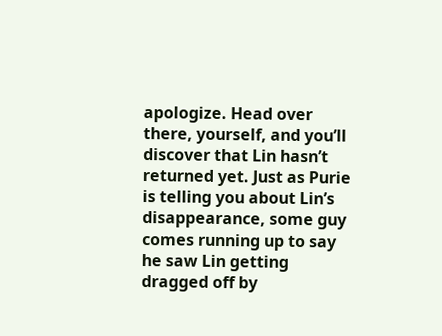apologize. Head over there, yourself, and you’ll discover that Lin hasn’t returned yet. Just as Purie is telling you about Lin’s disappearance, some guy comes running up to say he saw Lin getting dragged off by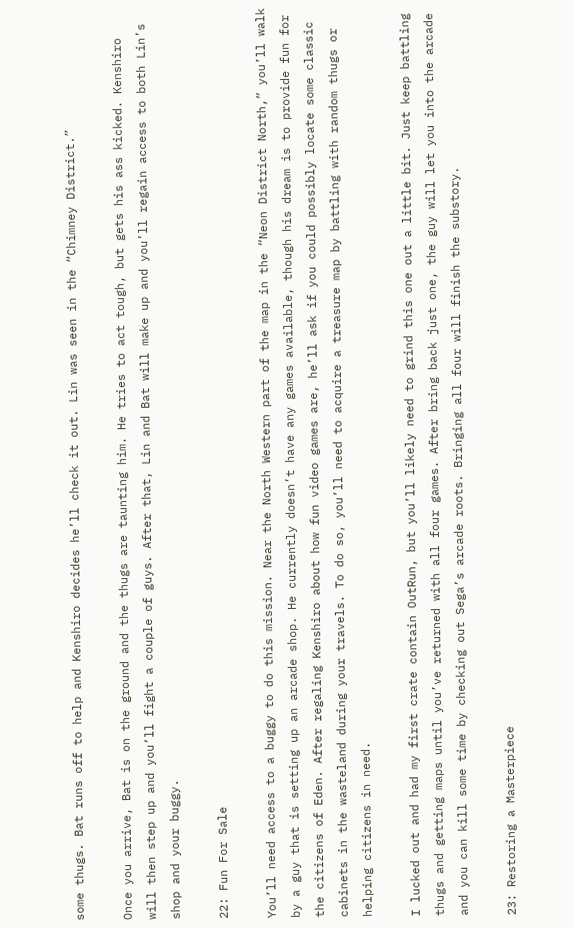some thugs. Bat runs off to help and Kenshiro decides he’ll check it out. Lin was seen in the “Chimney District.”

Once you arrive, Bat is on the ground and the thugs are taunting him. He tries to act tough, but gets his ass kicked. Kenshiro will then step up and you’ll fight a couple of guys. After that, Lin and Bat will make up and you’ll regain access to both Lin’s shop and your buggy.

22: Fun For Sale

You’ll need access to a buggy to do this mission. Near the North Western part of the map in the “Neon District North,” you’ll walk by a guy that is setting up an arcade shop. He currently doesn’t have any games available, though his dream is to provide fun for the citizens of Eden. After regaling Kenshiro about how fun video games are, he’ll ask if you could possibly locate some classic cabinets in the wasteland during your travels. To do so, you’ll need to acquire a treasure map by battling with random thugs or helping citizens in need.

I lucked out and had my first crate contain OutRun, but you’ll likely need to grind this one out a little bit. Just keep battling thugs and getting maps until you’ve returned with all four games. After bring back just one, the guy will let you into the arcade and you can kill some time by checking out Sega’s arcade roots. Bringing all four will finish the substory.

23: Restoring a Masterpiece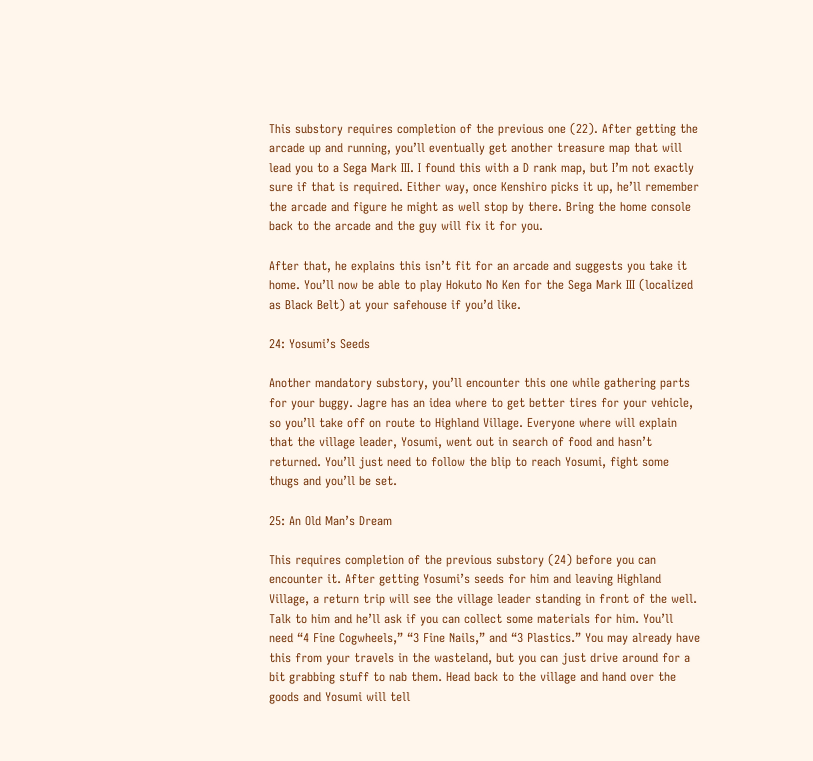This substory requires completion of the previous one (22). After getting the arcade up and running, you’ll eventually get another treasure map that will lead you to a Sega Mark III. I found this with a D rank map, but I’m not exactly sure if that is required. Either way, once Kenshiro picks it up, he’ll remember the arcade and figure he might as well stop by there. Bring the home console back to the arcade and the guy will fix it for you.

After that, he explains this isn’t fit for an arcade and suggests you take it home. You’ll now be able to play Hokuto No Ken for the Sega Mark III (localized as Black Belt) at your safehouse if you’d like.

24: Yosumi’s Seeds

Another mandatory substory, you’ll encounter this one while gathering parts for your buggy. Jagre has an idea where to get better tires for your vehicle, so you’ll take off on route to Highland Village. Everyone where will explain that the village leader, Yosumi, went out in search of food and hasn’t returned. You’ll just need to follow the blip to reach Yosumi, fight some thugs and you’ll be set.

25: An Old Man’s Dream

This requires completion of the previous substory (24) before you can encounter it. After getting Yosumi’s seeds for him and leaving Highland Village, a return trip will see the village leader standing in front of the well. Talk to him and he’ll ask if you can collect some materials for him. You’ll need “4 Fine Cogwheels,” “3 Fine Nails,” and “3 Plastics.” You may already have this from your travels in the wasteland, but you can just drive around for a bit grabbing stuff to nab them. Head back to the village and hand over the goods and Yosumi will tell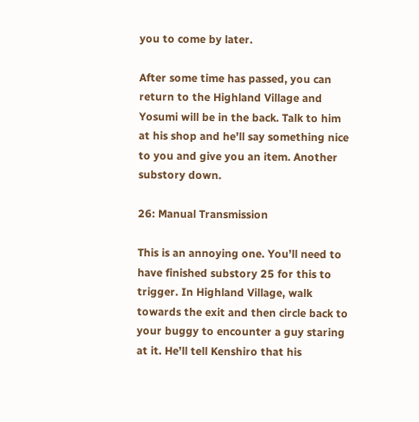you to come by later.

After some time has passed, you can return to the Highland Village and Yosumi will be in the back. Talk to him at his shop and he’ll say something nice to you and give you an item. Another substory down.

26: Manual Transmission

This is an annoying one. You’ll need to have finished substory 25 for this to trigger. In Highland Village, walk towards the exit and then circle back to your buggy to encounter a guy staring at it. He’ll tell Kenshiro that his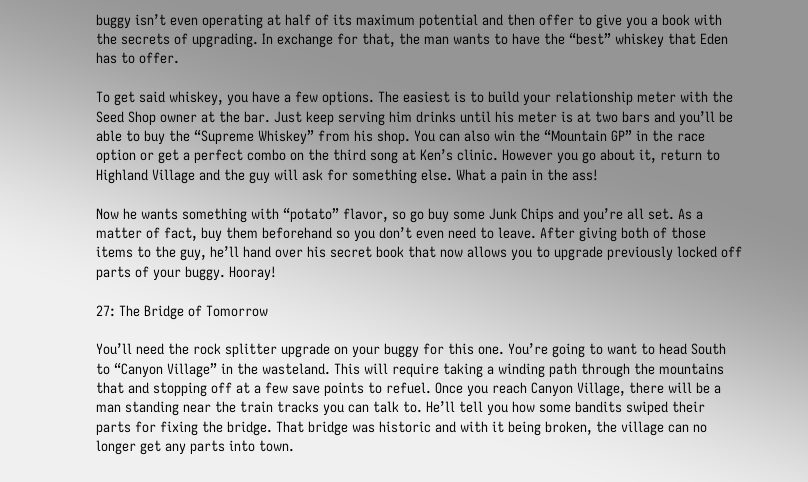buggy isn’t even operating at half of its maximum potential and then offer to give you a book with the secrets of upgrading. In exchange for that, the man wants to have the “best” whiskey that Eden has to offer.

To get said whiskey, you have a few options. The easiest is to build your relationship meter with the Seed Shop owner at the bar. Just keep serving him drinks until his meter is at two bars and you’ll be able to buy the “Supreme Whiskey” from his shop. You can also win the “Mountain GP” in the race option or get a perfect combo on the third song at Ken’s clinic. However you go about it, return to Highland Village and the guy will ask for something else. What a pain in the ass!

Now he wants something with “potato” flavor, so go buy some Junk Chips and you’re all set. As a matter of fact, buy them beforehand so you don’t even need to leave. After giving both of those items to the guy, he’ll hand over his secret book that now allows you to upgrade previously locked off parts of your buggy. Hooray!

27: The Bridge of Tomorrow

You’ll need the rock splitter upgrade on your buggy for this one. You’re going to want to head South to “Canyon Village” in the wasteland. This will require taking a winding path through the mountains that and stopping off at a few save points to refuel. Once you reach Canyon Village, there will be a man standing near the train tracks you can talk to. He’ll tell you how some bandits swiped their parts for fixing the bridge. That bridge was historic and with it being broken, the village can no longer get any parts into town.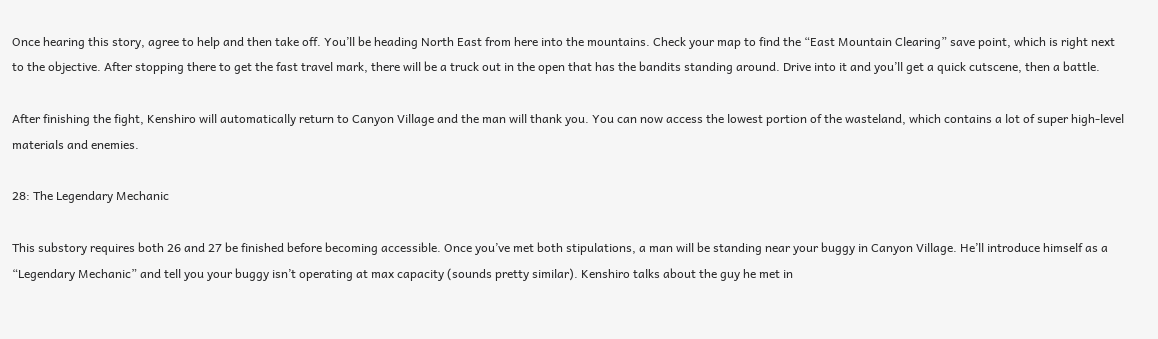Once hearing this story, agree to help and then take off. You’ll be heading North East from here into the mountains. Check your map to find the “East Mountain Clearing” save point, which is right next to the objective. After stopping there to get the fast travel mark, there will be a truck out in the open that has the bandits standing around. Drive into it and you’ll get a quick cutscene, then a battle.

After finishing the fight, Kenshiro will automatically return to Canyon Village and the man will thank you. You can now access the lowest portion of the wasteland, which contains a lot of super high-level materials and enemies.

28: The Legendary Mechanic

This substory requires both 26 and 27 be finished before becoming accessible. Once you’ve met both stipulations, a man will be standing near your buggy in Canyon Village. He’ll introduce himself as a “Legendary Mechanic” and tell you your buggy isn’t operating at max capacity (sounds pretty similar). Kenshiro talks about the guy he met in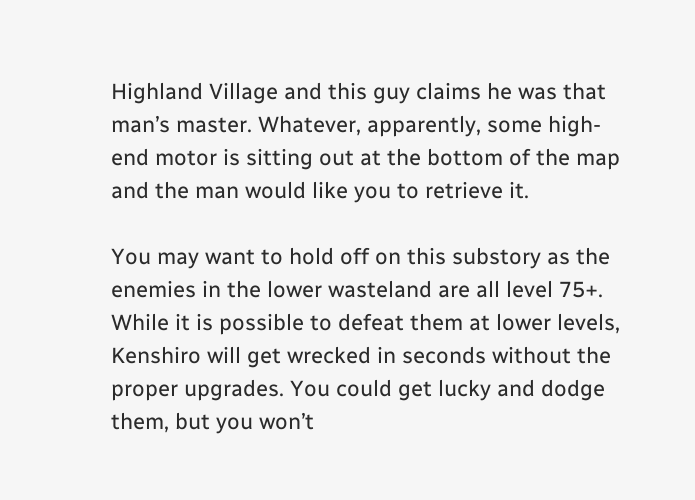Highland Village and this guy claims he was that man’s master. Whatever, apparently, some high-end motor is sitting out at the bottom of the map and the man would like you to retrieve it.

You may want to hold off on this substory as the enemies in the lower wasteland are all level 75+. While it is possible to defeat them at lower levels, Kenshiro will get wrecked in seconds without the proper upgrades. You could get lucky and dodge them, but you won’t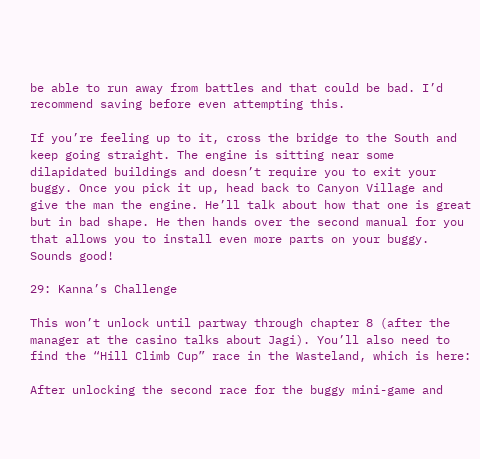be able to run away from battles and that could be bad. I’d recommend saving before even attempting this.

If you’re feeling up to it, cross the bridge to the South and keep going straight. The engine is sitting near some dilapidated buildings and doesn’t require you to exit your buggy. Once you pick it up, head back to Canyon Village and give the man the engine. He’ll talk about how that one is great but in bad shape. He then hands over the second manual for you that allows you to install even more parts on your buggy. Sounds good!

29: Kanna’s Challenge

This won’t unlock until partway through chapter 8 (after the manager at the casino talks about Jagi). You’ll also need to find the “Hill Climb Cup” race in the Wasteland, which is here:

After unlocking the second race for the buggy mini-game and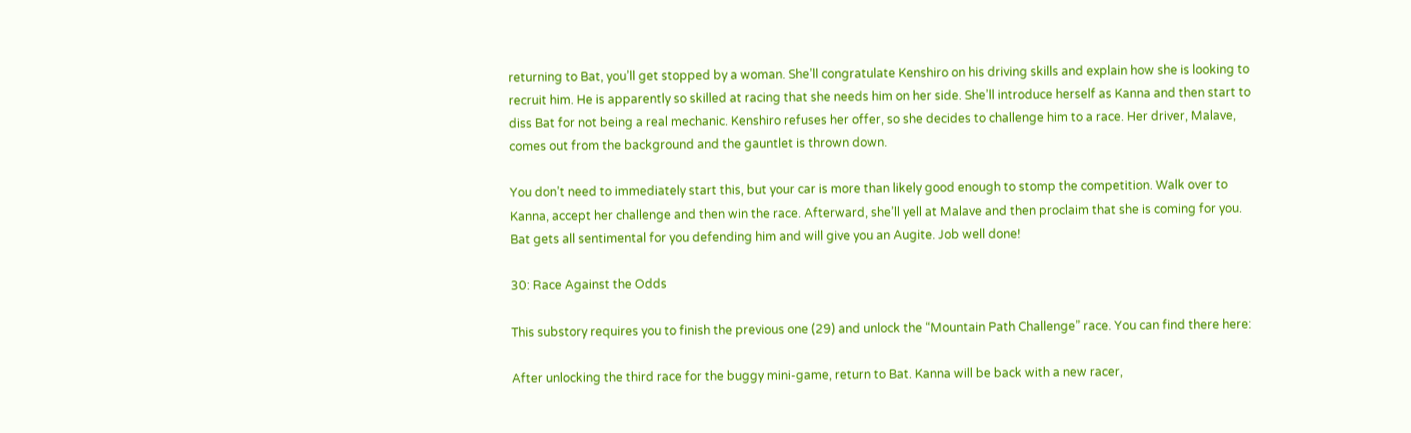returning to Bat, you’ll get stopped by a woman. She’ll congratulate Kenshiro on his driving skills and explain how she is looking to recruit him. He is apparently so skilled at racing that she needs him on her side. She’ll introduce herself as Kanna and then start to diss Bat for not being a real mechanic. Kenshiro refuses her offer, so she decides to challenge him to a race. Her driver, Malave, comes out from the background and the gauntlet is thrown down.

You don’t need to immediately start this, but your car is more than likely good enough to stomp the competition. Walk over to Kanna, accept her challenge and then win the race. Afterward, she’ll yell at Malave and then proclaim that she is coming for you. Bat gets all sentimental for you defending him and will give you an Augite. Job well done!

30: Race Against the Odds

This substory requires you to finish the previous one (29) and unlock the “Mountain Path Challenge” race. You can find there here:

After unlocking the third race for the buggy mini-game, return to Bat. Kanna will be back with a new racer,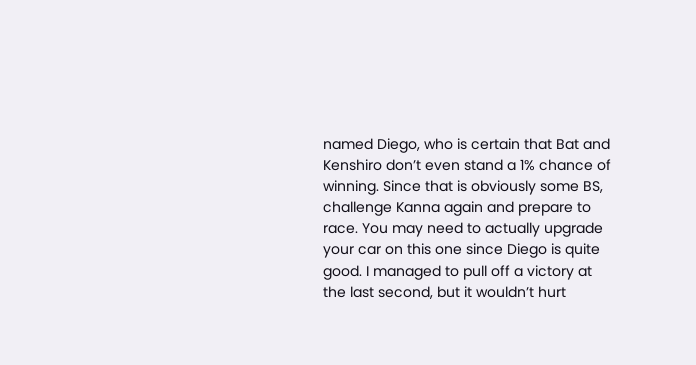named Diego, who is certain that Bat and Kenshiro don’t even stand a 1% chance of winning. Since that is obviously some BS, challenge Kanna again and prepare to race. You may need to actually upgrade your car on this one since Diego is quite good. I managed to pull off a victory at the last second, but it wouldn’t hurt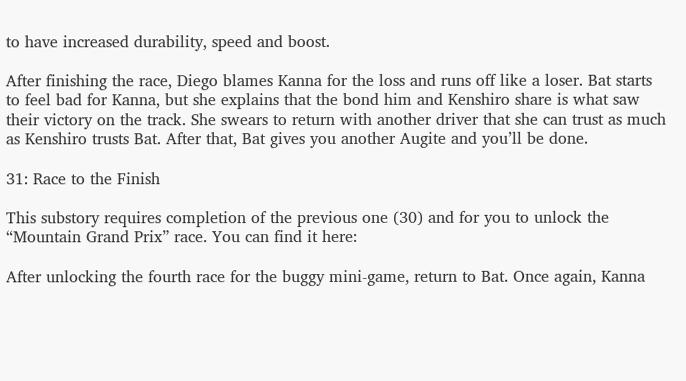to have increased durability, speed and boost.

After finishing the race, Diego blames Kanna for the loss and runs off like a loser. Bat starts to feel bad for Kanna, but she explains that the bond him and Kenshiro share is what saw their victory on the track. She swears to return with another driver that she can trust as much as Kenshiro trusts Bat. After that, Bat gives you another Augite and you’ll be done.

31: Race to the Finish

This substory requires completion of the previous one (30) and for you to unlock the “Mountain Grand Prix” race. You can find it here:

After unlocking the fourth race for the buggy mini-game, return to Bat. Once again, Kanna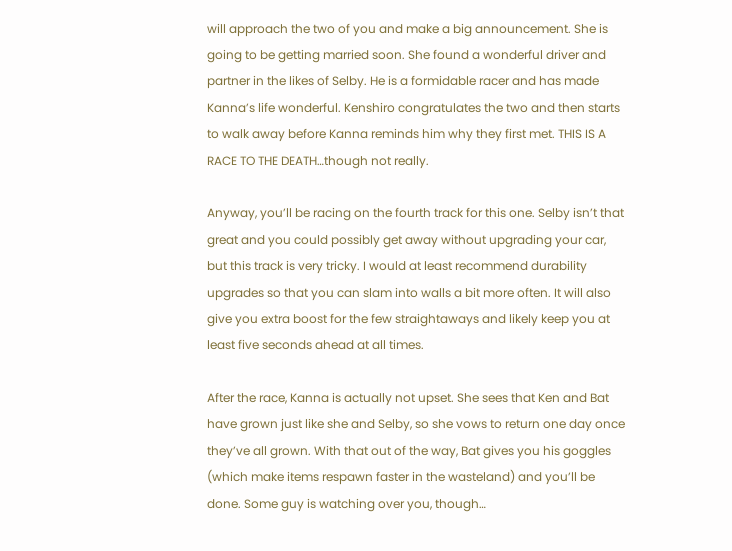will approach the two of you and make a big announcement. She is going to be getting married soon. She found a wonderful driver and partner in the likes of Selby. He is a formidable racer and has made Kanna’s life wonderful. Kenshiro congratulates the two and then starts to walk away before Kanna reminds him why they first met. THIS IS A RACE TO THE DEATH…though not really.

Anyway, you’ll be racing on the fourth track for this one. Selby isn’t that great and you could possibly get away without upgrading your car, but this track is very tricky. I would at least recommend durability upgrades so that you can slam into walls a bit more often. It will also give you extra boost for the few straightaways and likely keep you at least five seconds ahead at all times.

After the race, Kanna is actually not upset. She sees that Ken and Bat have grown just like she and Selby, so she vows to return one day once they’ve all grown. With that out of the way, Bat gives you his goggles (which make items respawn faster in the wasteland) and you’ll be done. Some guy is watching over you, though…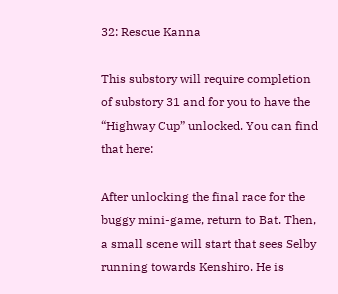32: Rescue Kanna

This substory will require completion of substory 31 and for you to have the “Highway Cup” unlocked. You can find that here:

After unlocking the final race for the buggy mini-game, return to Bat. Then, a small scene will start that sees Selby running towards Kenshiro. He is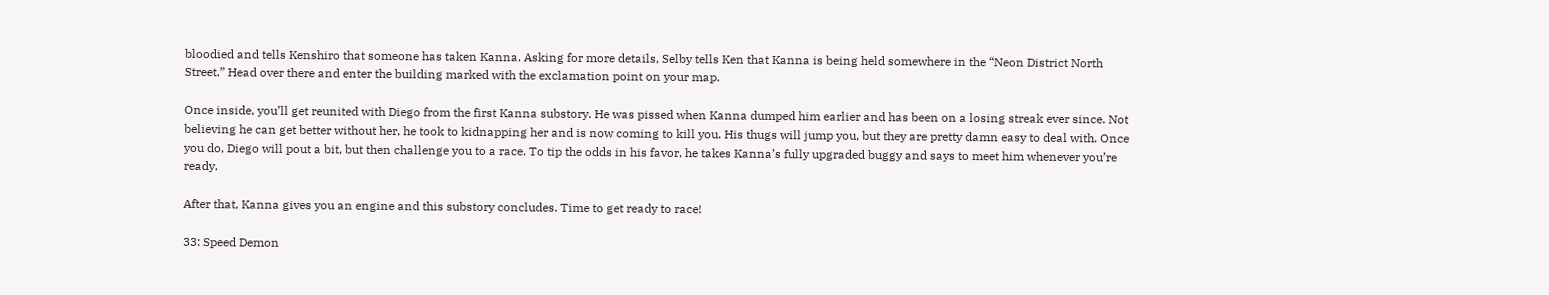bloodied and tells Kenshiro that someone has taken Kanna. Asking for more details, Selby tells Ken that Kanna is being held somewhere in the “Neon District North Street.” Head over there and enter the building marked with the exclamation point on your map.

Once inside, you’ll get reunited with Diego from the first Kanna substory. He was pissed when Kanna dumped him earlier and has been on a losing streak ever since. Not believing he can get better without her, he took to kidnapping her and is now coming to kill you. His thugs will jump you, but they are pretty damn easy to deal with. Once you do, Diego will pout a bit, but then challenge you to a race. To tip the odds in his favor, he takes Kanna’s fully upgraded buggy and says to meet him whenever you’re ready.

After that, Kanna gives you an engine and this substory concludes. Time to get ready to race!

33: Speed Demon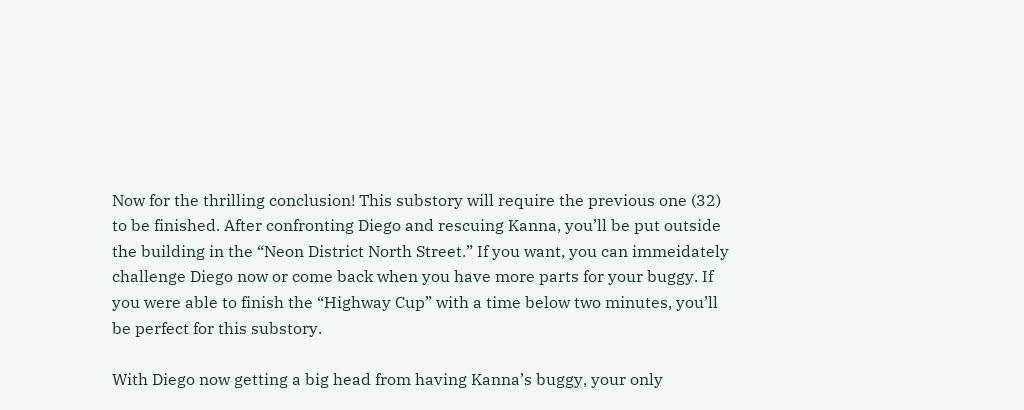Now for the thrilling conclusion! This substory will require the previous one (32) to be finished. After confronting Diego and rescuing Kanna, you’ll be put outside the building in the “Neon District North Street.” If you want, you can immeidately challenge Diego now or come back when you have more parts for your buggy. If you were able to finish the “Highway Cup” with a time below two minutes, you’ll be perfect for this substory.

With Diego now getting a big head from having Kanna’s buggy, your only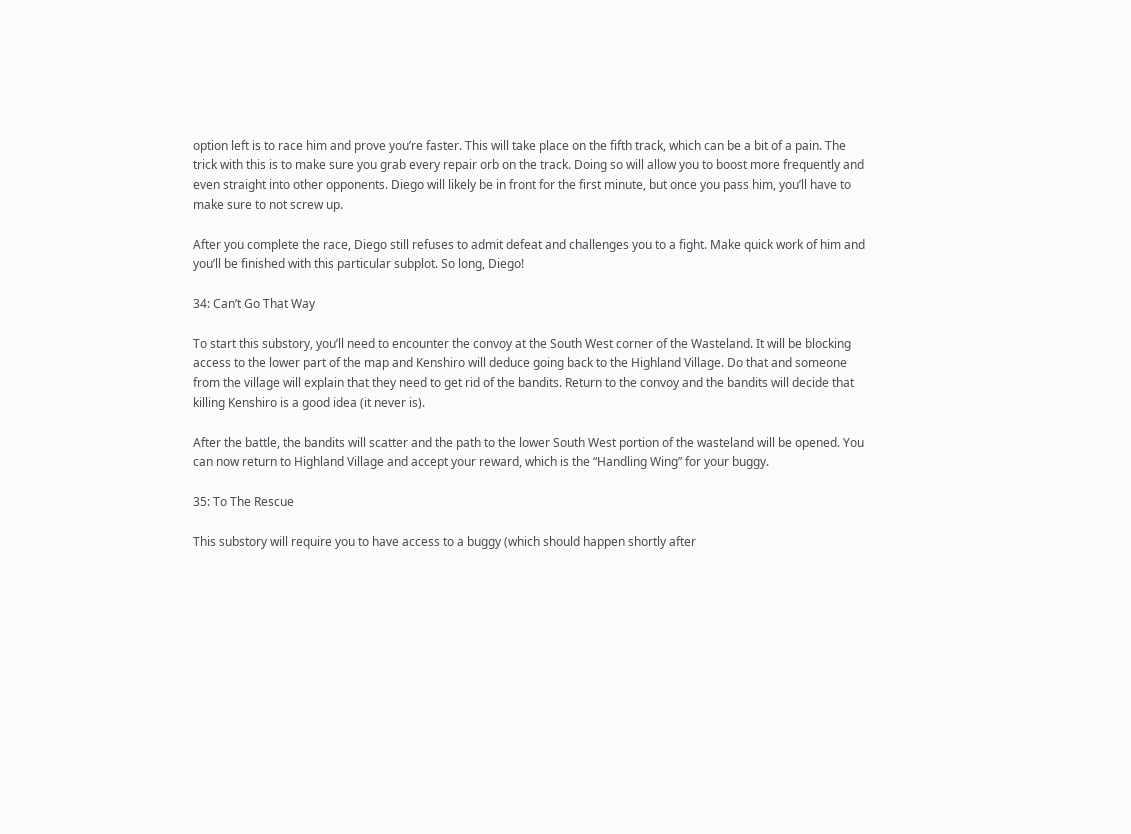option left is to race him and prove you’re faster. This will take place on the fifth track, which can be a bit of a pain. The trick with this is to make sure you grab every repair orb on the track. Doing so will allow you to boost more frequently and even straight into other opponents. Diego will likely be in front for the first minute, but once you pass him, you’ll have to make sure to not screw up.

After you complete the race, Diego still refuses to admit defeat and challenges you to a fight. Make quick work of him and you’ll be finished with this particular subplot. So long, Diego!

34: Can’t Go That Way

To start this substory, you’ll need to encounter the convoy at the South West corner of the Wasteland. It will be blocking access to the lower part of the map and Kenshiro will deduce going back to the Highland Village. Do that and someone from the village will explain that they need to get rid of the bandits. Return to the convoy and the bandits will decide that killing Kenshiro is a good idea (it never is).

After the battle, the bandits will scatter and the path to the lower South West portion of the wasteland will be opened. You can now return to Highland Village and accept your reward, which is the “Handling Wing” for your buggy.

35: To The Rescue

This substory will require you to have access to a buggy (which should happen shortly after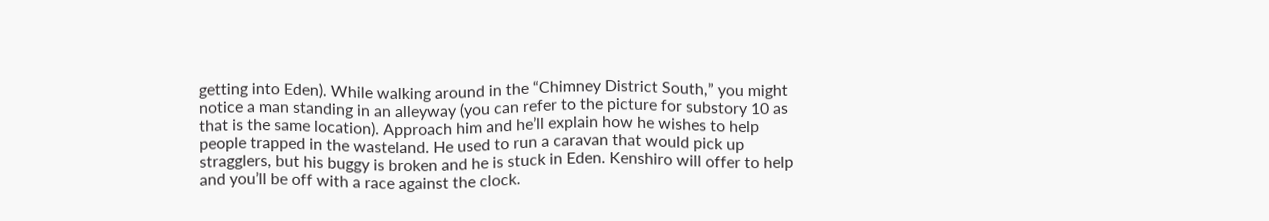getting into Eden). While walking around in the “Chimney District South,” you might notice a man standing in an alleyway (you can refer to the picture for substory 10 as that is the same location). Approach him and he’ll explain how he wishes to help people trapped in the wasteland. He used to run a caravan that would pick up stragglers, but his buggy is broken and he is stuck in Eden. Kenshiro will offer to help and you’ll be off with a race against the clock.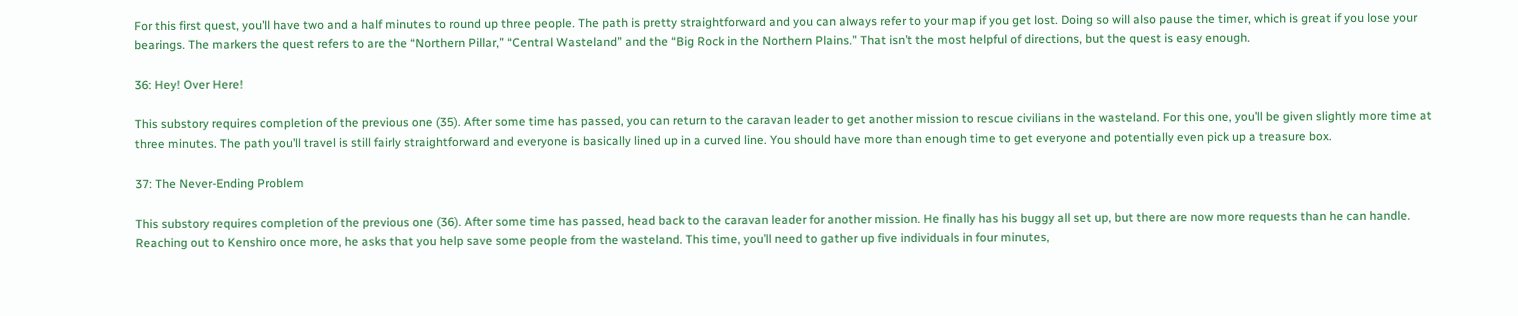For this first quest, you’ll have two and a half minutes to round up three people. The path is pretty straightforward and you can always refer to your map if you get lost. Doing so will also pause the timer, which is great if you lose your bearings. The markers the quest refers to are the “Northern Pillar,” “Central Wasteland” and the “Big Rock in the Northern Plains.” That isn’t the most helpful of directions, but the quest is easy enough.

36: Hey! Over Here!

This substory requires completion of the previous one (35). After some time has passed, you can return to the caravan leader to get another mission to rescue civilians in the wasteland. For this one, you’ll be given slightly more time at three minutes. The path you’ll travel is still fairly straightforward and everyone is basically lined up in a curved line. You should have more than enough time to get everyone and potentially even pick up a treasure box.

37: The Never-Ending Problem

This substory requires completion of the previous one (36). After some time has passed, head back to the caravan leader for another mission. He finally has his buggy all set up, but there are now more requests than he can handle. Reaching out to Kenshiro once more, he asks that you help save some people from the wasteland. This time, you’ll need to gather up five individuals in four minutes,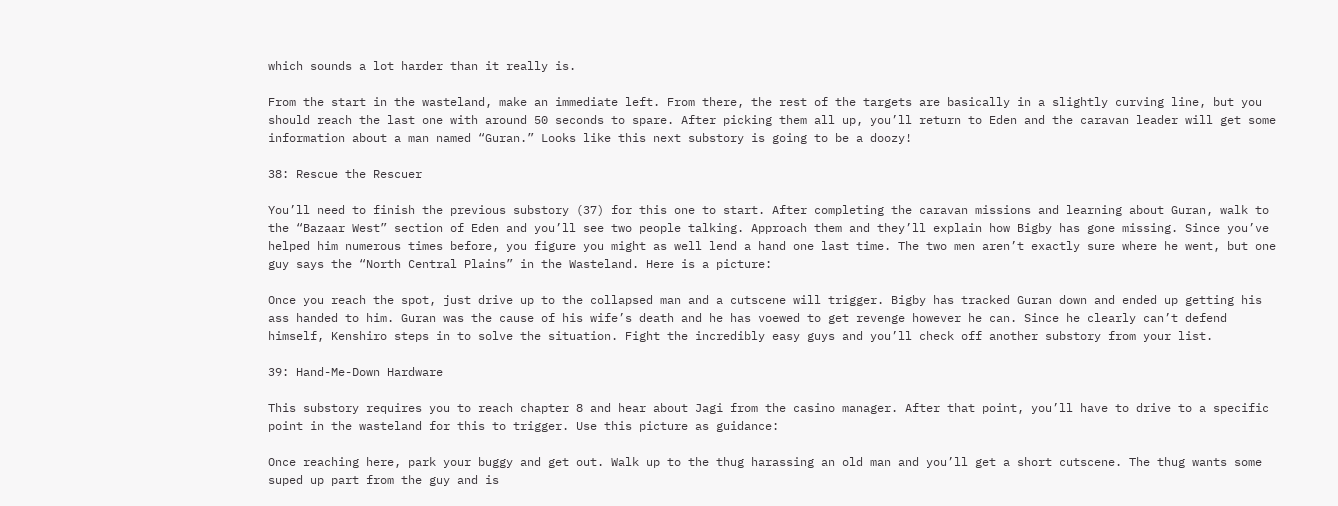which sounds a lot harder than it really is.

From the start in the wasteland, make an immediate left. From there, the rest of the targets are basically in a slightly curving line, but you should reach the last one with around 50 seconds to spare. After picking them all up, you’ll return to Eden and the caravan leader will get some information about a man named “Guran.” Looks like this next substory is going to be a doozy!

38: Rescue the Rescuer

You’ll need to finish the previous substory (37) for this one to start. After completing the caravan missions and learning about Guran, walk to the “Bazaar West” section of Eden and you’ll see two people talking. Approach them and they’ll explain how Bigby has gone missing. Since you’ve helped him numerous times before, you figure you might as well lend a hand one last time. The two men aren’t exactly sure where he went, but one guy says the “North Central Plains” in the Wasteland. Here is a picture:

Once you reach the spot, just drive up to the collapsed man and a cutscene will trigger. Bigby has tracked Guran down and ended up getting his ass handed to him. Guran was the cause of his wife’s death and he has voewed to get revenge however he can. Since he clearly can’t defend himself, Kenshiro steps in to solve the situation. Fight the incredibly easy guys and you’ll check off another substory from your list.

39: Hand-Me-Down Hardware

This substory requires you to reach chapter 8 and hear about Jagi from the casino manager. After that point, you’ll have to drive to a specific point in the wasteland for this to trigger. Use this picture as guidance:

Once reaching here, park your buggy and get out. Walk up to the thug harassing an old man and you’ll get a short cutscene. The thug wants some suped up part from the guy and is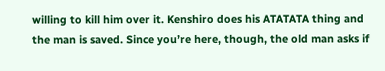willing to kill him over it. Kenshiro does his ATATATA thing and the man is saved. Since you’re here, though, the old man asks if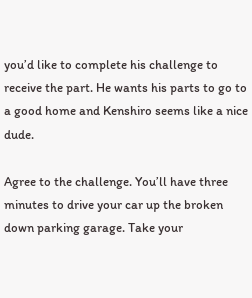you’d like to complete his challenge to receive the part. He wants his parts to go to a good home and Kenshiro seems like a nice dude.

Agree to the challenge. You’ll have three minutes to drive your car up the broken down parking garage. Take your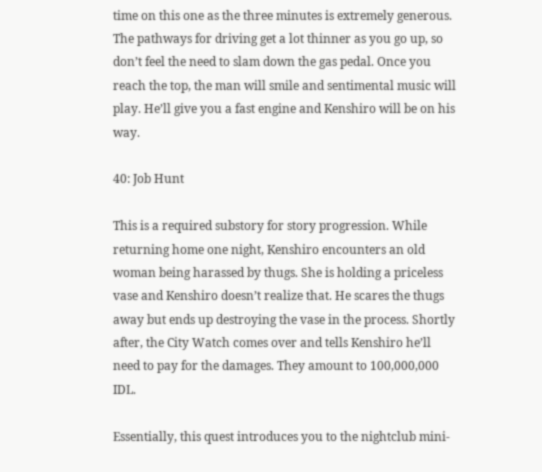time on this one as the three minutes is extremely generous. The pathways for driving get a lot thinner as you go up, so don’t feel the need to slam down the gas pedal. Once you reach the top, the man will smile and sentimental music will play. He’ll give you a fast engine and Kenshiro will be on his way.

40: Job Hunt

This is a required substory for story progression. While returning home one night, Kenshiro encounters an old woman being harassed by thugs. She is holding a priceless vase and Kenshiro doesn’t realize that. He scares the thugs away but ends up destroying the vase in the process. Shortly after, the City Watch comes over and tells Kenshiro he’ll need to pay for the damages. They amount to 100,000,000 IDL.

Essentially, this quest introduces you to the nightclub mini-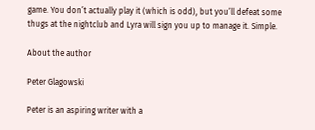game. You don’t actually play it (which is odd), but you’ll defeat some thugs at the nightclub and Lyra will sign you up to manage it. Simple.

About the author

Peter Glagowski

Peter is an aspiring writer with a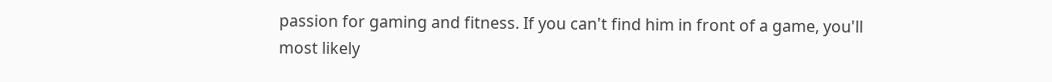passion for gaming and fitness. If you can't find him in front of a game, you'll most likely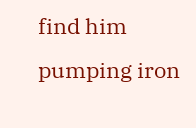find him pumping iron